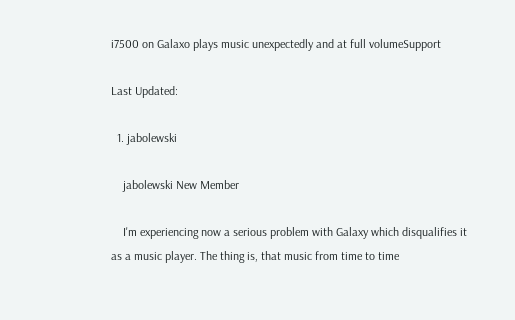i7500 on Galaxo plays music unexpectedly and at full volumeSupport

Last Updated:

  1. jabolewski

    jabolewski New Member

    I'm experiencing now a serious problem with Galaxy which disqualifies it as a music player. The thing is, that music from time to time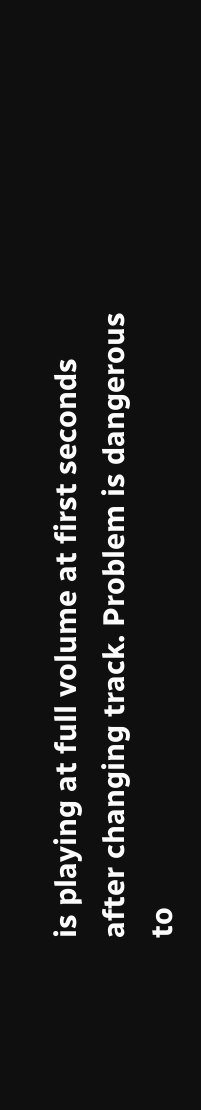is playing at full volume at first seconds after changing track. Problem is dangerous to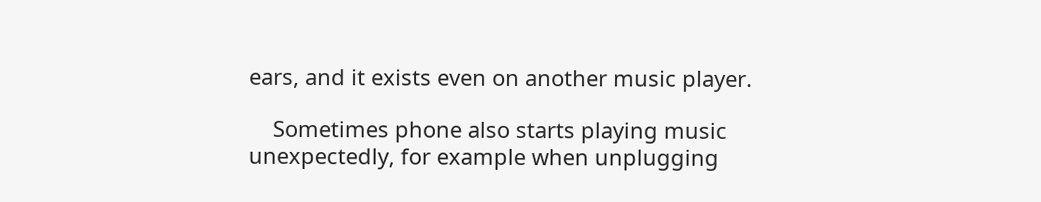ears, and it exists even on another music player.

    Sometimes phone also starts playing music unexpectedly, for example when unplugging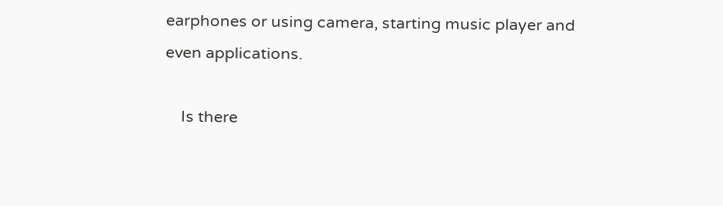earphones or using camera, starting music player and even applications.

    Is there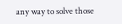any way to solve those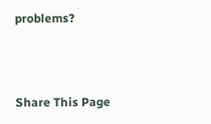problems?



Share This Page